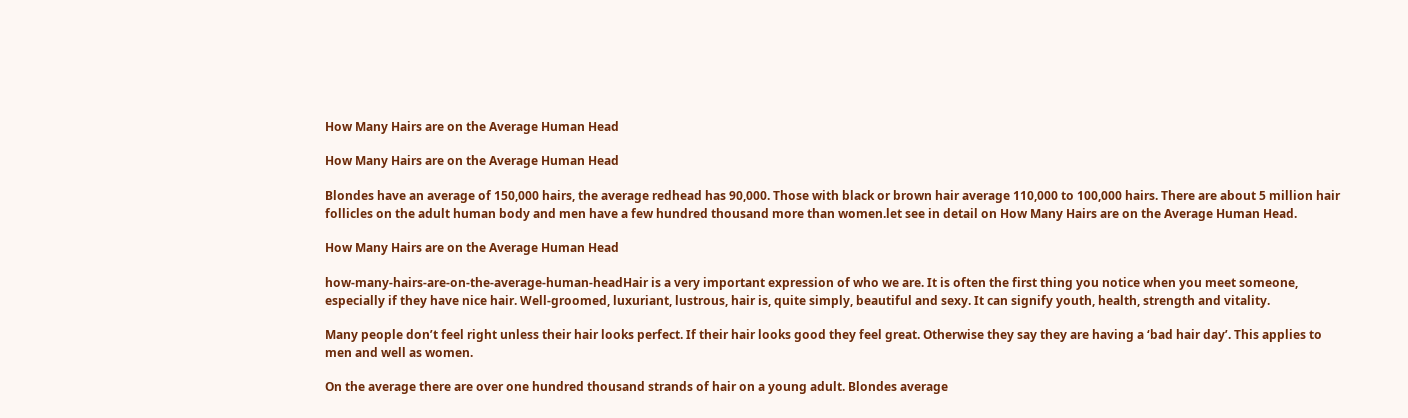How Many Hairs are on the Average Human Head

How Many Hairs are on the Average Human Head

Blondes have an average of 150,000 hairs, the average redhead has 90,000. Those with black or brown hair average 110,000 to 100,000 hairs. There are about 5 million hair follicles on the adult human body and men have a few hundred thousand more than women.let see in detail on How Many Hairs are on the Average Human Head.

How Many Hairs are on the Average Human Head

how-many-hairs-are-on-the-average-human-headHair is a very important expression of who we are. It is often the first thing you notice when you meet someone, especially if they have nice hair. Well-groomed, luxuriant, lustrous, hair is, quite simply, beautiful and sexy. It can signify youth, health, strength and vitality.

Many people don’t feel right unless their hair looks perfect. If their hair looks good they feel great. Otherwise they say they are having a ‘bad hair day’. This applies to men and well as women.

On the average there are over one hundred thousand strands of hair on a young adult. Blondes average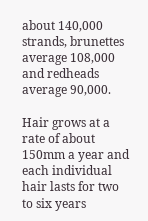about 140,000 strands, brunettes average 108,000 and redheads average 90,000.

Hair grows at a rate of about 150mm a year and each individual hair lasts for two to six years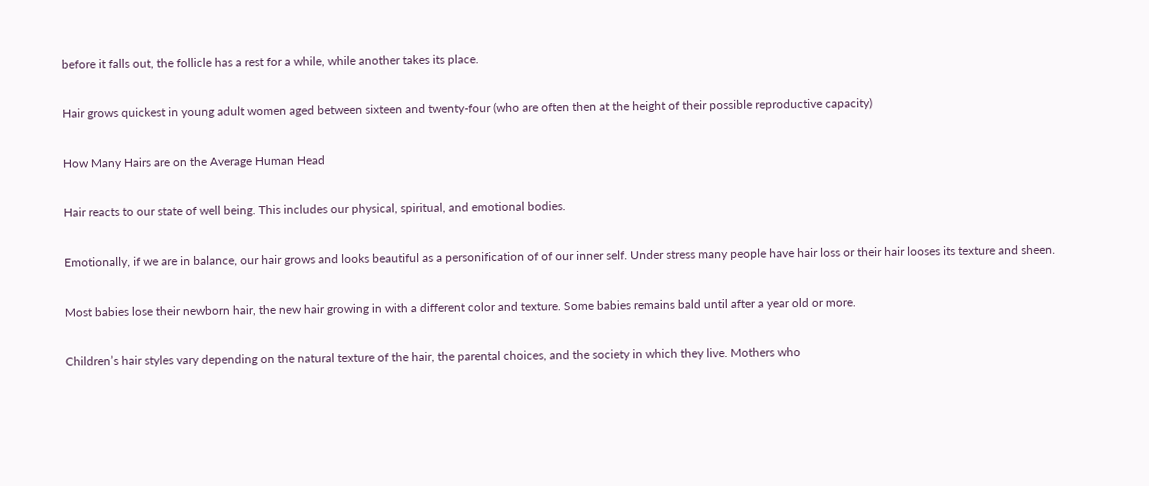before it falls out, the follicle has a rest for a while, while another takes its place.

Hair grows quickest in young adult women aged between sixteen and twenty-four (who are often then at the height of their possible reproductive capacity)

How Many Hairs are on the Average Human Head

Hair reacts to our state of well being. This includes our physical, spiritual, and emotional bodies.

Emotionally, if we are in balance, our hair grows and looks beautiful as a personification of of our inner self. Under stress many people have hair loss or their hair looses its texture and sheen.

Most babies lose their newborn hair, the new hair growing in with a different color and texture. Some babies remains bald until after a year old or more.

Children’s hair styles vary depending on the natural texture of the hair, the parental choices, and the society in which they live. Mothers who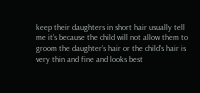keep their daughters in short hair usually tell me it’s because the child will not allow them to groom the daughter’s hair or the child’s hair is very thin and fine and looks best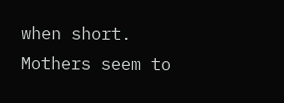when short. Mothers seem to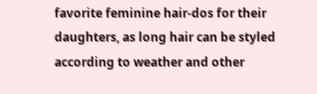favorite feminine hair-dos for their daughters, as long hair can be styled according to weather and other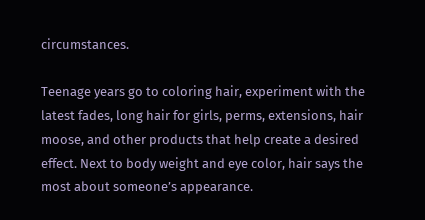circumstances.

Teenage years go to coloring hair, experiment with the latest fades, long hair for girls, perms, extensions, hair moose, and other products that help create a desired effect. Next to body weight and eye color, hair says the most about someone’s appearance.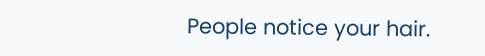People notice your hair.